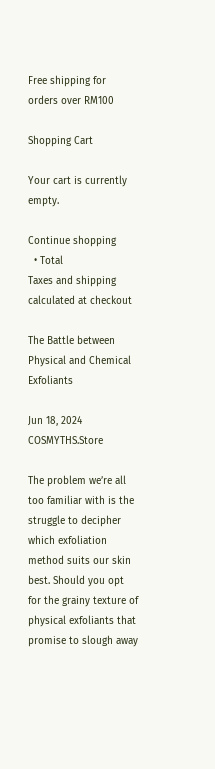Free shipping for orders over RM100

Shopping Cart

Your cart is currently empty.

Continue shopping
  • Total
Taxes and shipping calculated at checkout

The Battle between Physical and Chemical Exfoliants

Jun 18, 2024 COSMYTHS.Store

The problem we’re all too familiar with is the struggle to decipher which exfoliation method suits our skin best. Should you opt for the grainy texture of physical exfoliants that promise to slough away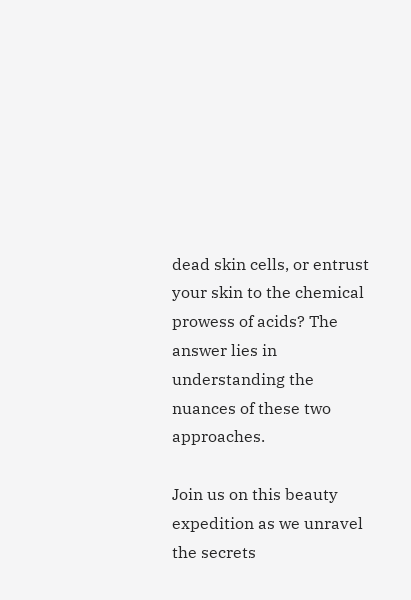dead skin cells, or entrust your skin to the chemical prowess of acids? The answer lies in understanding the nuances of these two approaches.

Join us on this beauty expedition as we unravel the secrets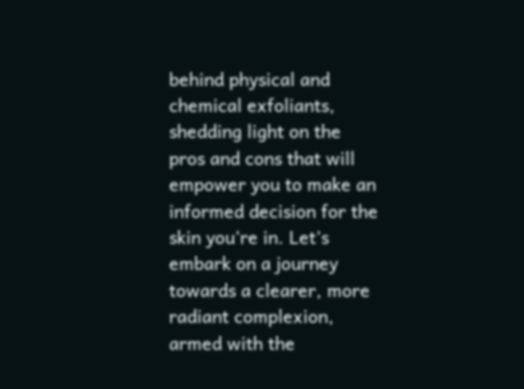behind physical and chemical exfoliants, shedding light on the pros and cons that will empower you to make an informed decision for the skin you’re in. Let’s embark on a journey towards a clearer, more radiant complexion, armed with the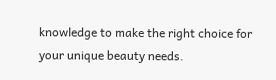knowledge to make the right choice for your unique beauty needs.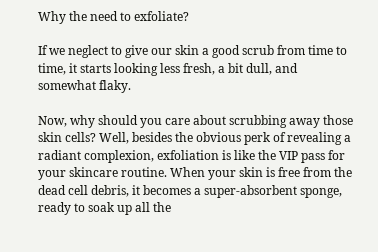Why the need to exfoliate?

If we neglect to give our skin a good scrub from time to time, it starts looking less fresh, a bit dull, and somewhat flaky.

Now, why should you care about scrubbing away those skin cells? Well, besides the obvious perk of revealing a radiant complexion, exfoliation is like the VIP pass for your skincare routine. When your skin is free from the dead cell debris, it becomes a super-absorbent sponge, ready to soak up all the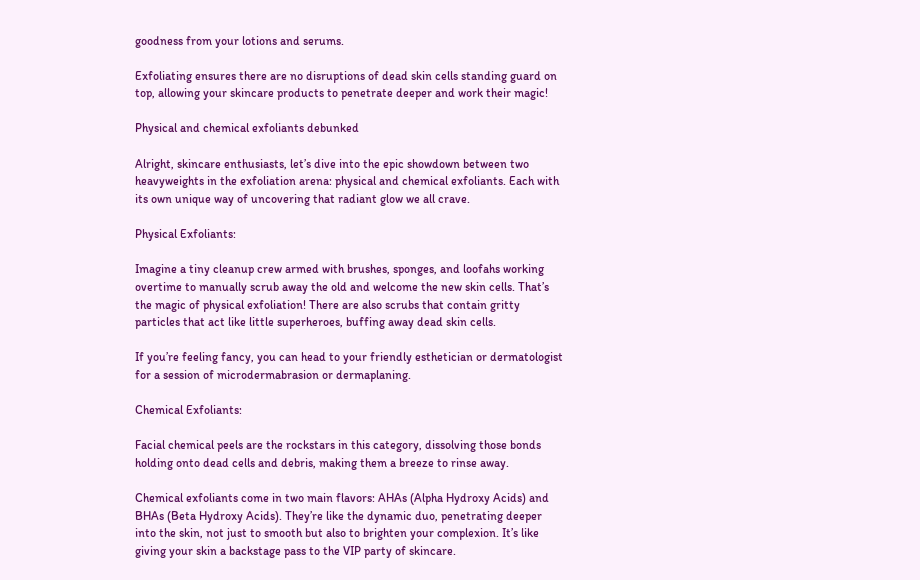goodness from your lotions and serums.

Exfoliating ensures there are no disruptions of dead skin cells standing guard on top, allowing your skincare products to penetrate deeper and work their magic!

Physical and chemical exfoliants debunked

Alright, skincare enthusiasts, let’s dive into the epic showdown between two heavyweights in the exfoliation arena: physical and chemical exfoliants. Each with its own unique way of uncovering that radiant glow we all crave.

Physical Exfoliants:

Imagine a tiny cleanup crew armed with brushes, sponges, and loofahs working overtime to manually scrub away the old and welcome the new skin cells. That’s the magic of physical exfoliation! There are also scrubs that contain gritty particles that act like little superheroes, buffing away dead skin cells.

If you’re feeling fancy, you can head to your friendly esthetician or dermatologist for a session of microdermabrasion or dermaplaning.

Chemical Exfoliants:

Facial chemical peels are the rockstars in this category, dissolving those bonds holding onto dead cells and debris, making them a breeze to rinse away.

Chemical exfoliants come in two main flavors: AHAs (Alpha Hydroxy Acids) and BHAs (Beta Hydroxy Acids). They’re like the dynamic duo, penetrating deeper into the skin, not just to smooth but also to brighten your complexion. It’s like giving your skin a backstage pass to the VIP party of skincare.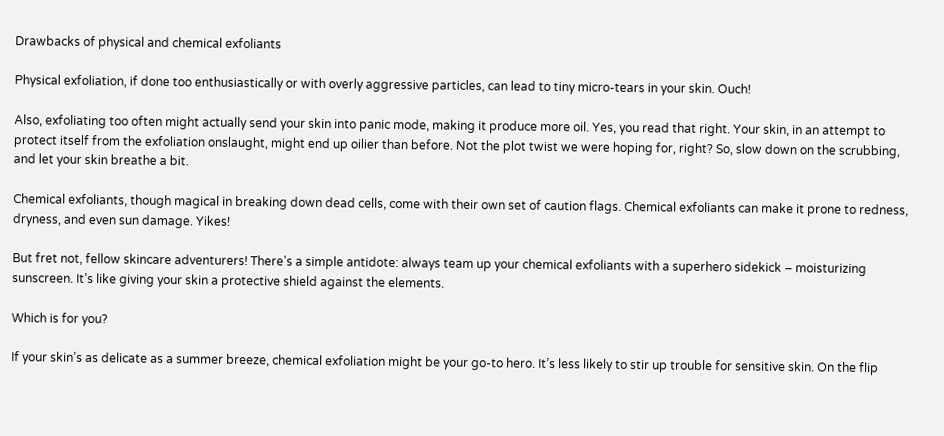Drawbacks of physical and chemical exfoliants

Physical exfoliation, if done too enthusiastically or with overly aggressive particles, can lead to tiny micro-tears in your skin. Ouch!

Also, exfoliating too often might actually send your skin into panic mode, making it produce more oil. Yes, you read that right. Your skin, in an attempt to protect itself from the exfoliation onslaught, might end up oilier than before. Not the plot twist we were hoping for, right? So, slow down on the scrubbing, and let your skin breathe a bit.

Chemical exfoliants, though magical in breaking down dead cells, come with their own set of caution flags. Chemical exfoliants can make it prone to redness, dryness, and even sun damage. Yikes!

But fret not, fellow skincare adventurers! There’s a simple antidote: always team up your chemical exfoliants with a superhero sidekick – moisturizing sunscreen. It’s like giving your skin a protective shield against the elements.

Which is for you?

If your skin’s as delicate as a summer breeze, chemical exfoliation might be your go-to hero. It’s less likely to stir up trouble for sensitive skin. On the flip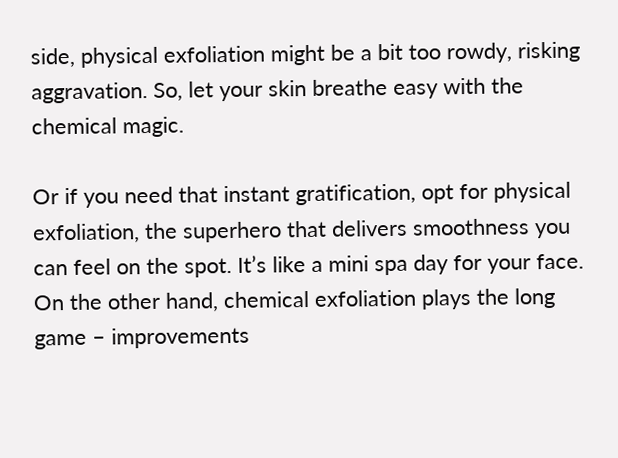side, physical exfoliation might be a bit too rowdy, risking aggravation. So, let your skin breathe easy with the chemical magic.

Or if you need that instant gratification, opt for physical exfoliation, the superhero that delivers smoothness you can feel on the spot. It’s like a mini spa day for your face. On the other hand, chemical exfoliation plays the long game – improvements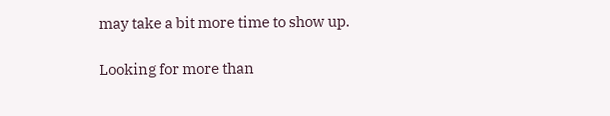may take a bit more time to show up.

Looking for more than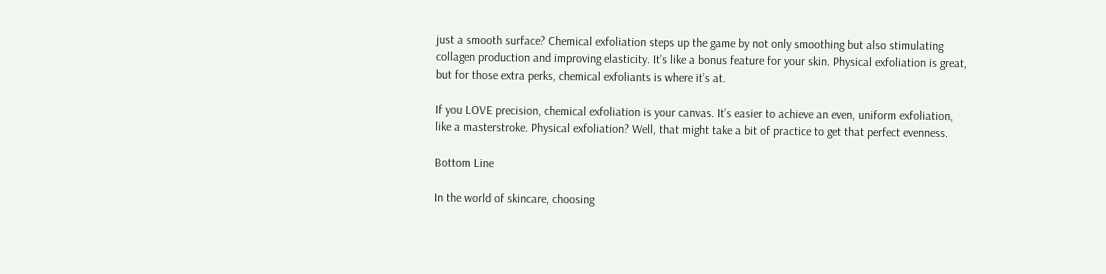just a smooth surface? Chemical exfoliation steps up the game by not only smoothing but also stimulating collagen production and improving elasticity. It’s like a bonus feature for your skin. Physical exfoliation is great, but for those extra perks, chemical exfoliants is where it’s at.

If you LOVE precision, chemical exfoliation is your canvas. It’s easier to achieve an even, uniform exfoliation, like a masterstroke. Physical exfoliation? Well, that might take a bit of practice to get that perfect evenness.

Bottom Line

In the world of skincare, choosing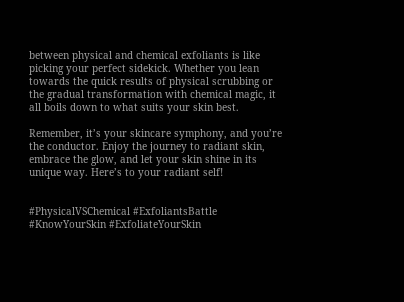between physical and chemical exfoliants is like picking your perfect sidekick. Whether you lean towards the quick results of physical scrubbing or the gradual transformation with chemical magic, it all boils down to what suits your skin best.

Remember, it’s your skincare symphony, and you’re the conductor. Enjoy the journey to radiant skin, embrace the glow, and let your skin shine in its unique way. Here’s to your radiant self!


#PhysicalVSChemical #ExfoliantsBattle #KnowYourSkin #ExfoliateYourSkin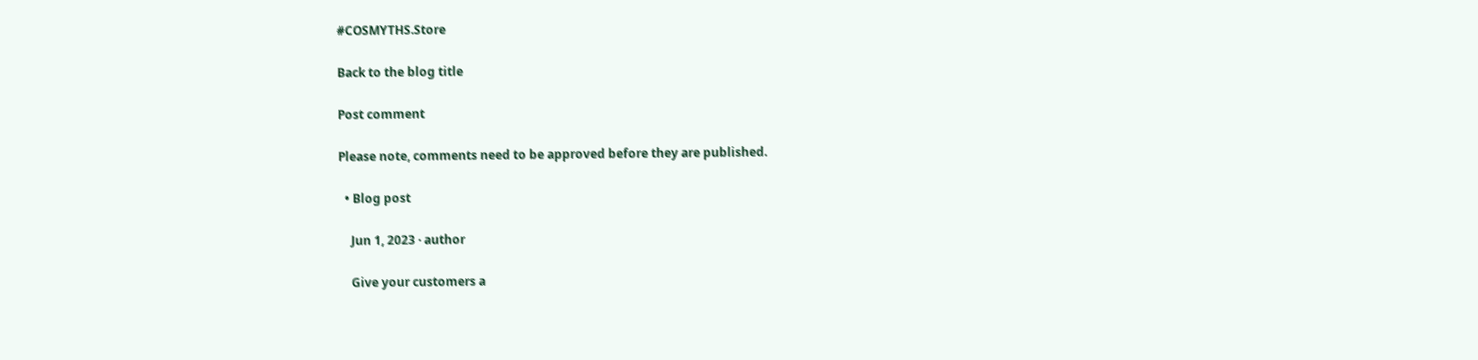#COSMYTHS.Store

Back to the blog title

Post comment

Please note, comments need to be approved before they are published.

  • Blog post

    Jun 1, 2023 · author

    Give your customers a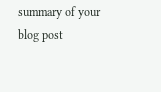summary of your blog post